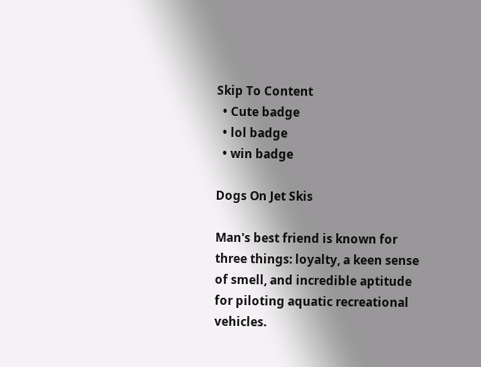Skip To Content
  • Cute badge
  • lol badge
  • win badge

Dogs On Jet Skis

Man's best friend is known for three things: loyalty, a keen sense of smell, and incredible aptitude for piloting aquatic recreational vehicles.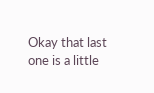Okay that last one is a little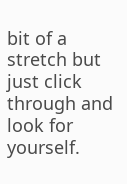bit of a stretch but just click through and look for yourself.